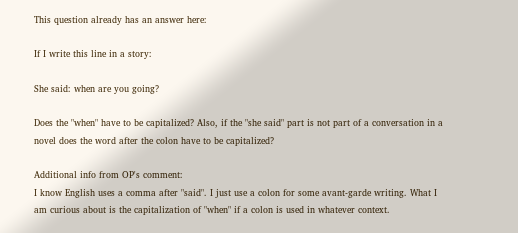This question already has an answer here:

If I write this line in a story:

She said: when are you going?

Does the "when" have to be capitalized? Also, if the "she said" part is not part of a conversation in a novel does the word after the colon have to be capitalized?

Additional info from OP's comment:
I know English uses a comma after "said". I just use a colon for some avant-garde writing. What I am curious about is the capitalization of "when" if a colon is used in whatever context.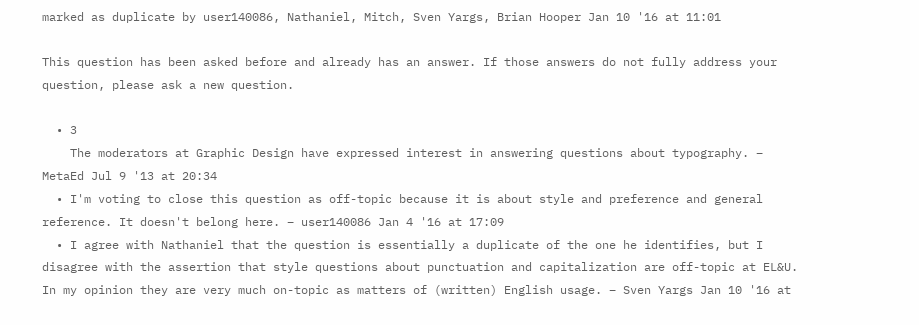marked as duplicate by user140086, Nathaniel, Mitch, Sven Yargs, Brian Hooper Jan 10 '16 at 11:01

This question has been asked before and already has an answer. If those answers do not fully address your question, please ask a new question.

  • 3
    The moderators at Graphic Design have expressed interest in answering questions about typography. – MetaEd Jul 9 '13 at 20:34
  • I'm voting to close this question as off-topic because it is about style and preference and general reference. It doesn't belong here. – user140086 Jan 4 '16 at 17:09
  • I agree with Nathaniel that the question is essentially a duplicate of the one he identifies, but I disagree with the assertion that style questions about punctuation and capitalization are off-topic at EL&U. In my opinion they are very much on-topic as matters of (written) English usage. – Sven Yargs Jan 10 '16 at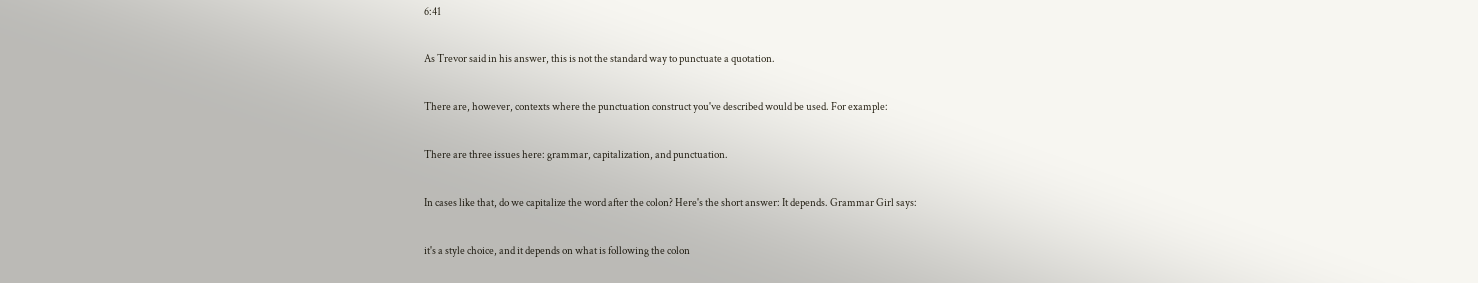6:41

As Trevor said in his answer, this is not the standard way to punctuate a quotation.

There are, however, contexts where the punctuation construct you've described would be used. For example:

There are three issues here: grammar, capitalization, and punctuation.

In cases like that, do we capitalize the word after the colon? Here's the short answer: It depends. Grammar Girl says:

it's a style choice, and it depends on what is following the colon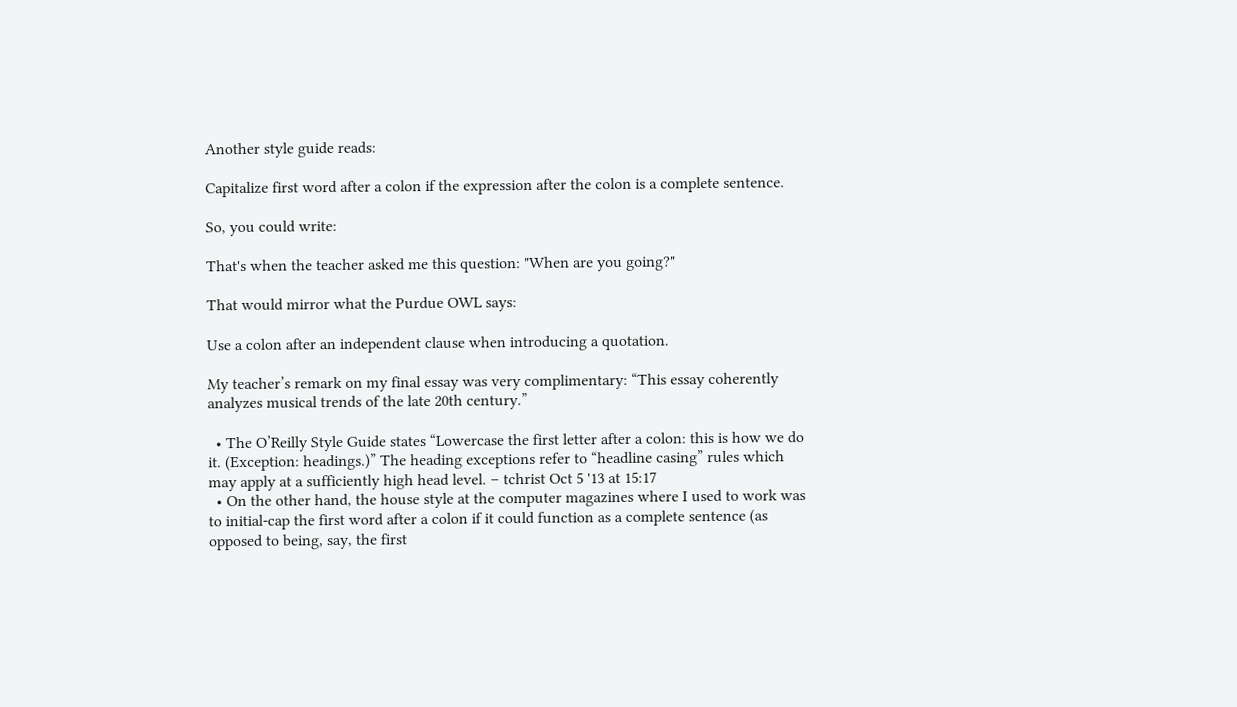Another style guide reads:

Capitalize first word after a colon if the expression after the colon is a complete sentence.

So, you could write:

That's when the teacher asked me this question: "When are you going?"

That would mirror what the Purdue OWL says:

Use a colon after an independent clause when introducing a quotation.

My teacher’s remark on my final essay was very complimentary: “This essay coherently analyzes musical trends of the late 20th century.”

  • The O’Reilly Style Guide states “Lowercase the first letter after a colon: this is how we do it. (Exception: headings.)” The heading exceptions refer to “headline casing” rules which may apply at a sufficiently high head level. – tchrist Oct 5 '13 at 15:17
  • On the other hand, the house style at the computer magazines where I used to work was to initial-cap the first word after a colon if it could function as a complete sentence (as opposed to being, say, the first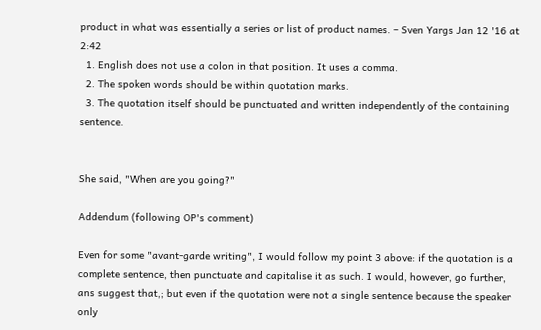product in what was essentially a series or list of product names. – Sven Yargs Jan 12 '16 at 2:42
  1. English does not use a colon in that position. It uses a comma.
  2. The spoken words should be within quotation marks.
  3. The quotation itself should be punctuated and written independently of the containing sentence.


She said, "When are you going?"

Addendum (following OP's comment)

Even for some "avant-garde writing", I would follow my point 3 above: if the quotation is a complete sentence, then punctuate and capitalise it as such. I would, however, go further, ans suggest that,; but even if the quotation were not a single sentence because the speaker only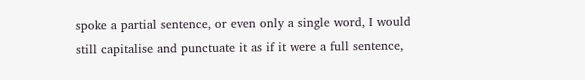spoke a partial sentence, or even only a single word, I would still capitalise and punctuate it as if it were a full sentence,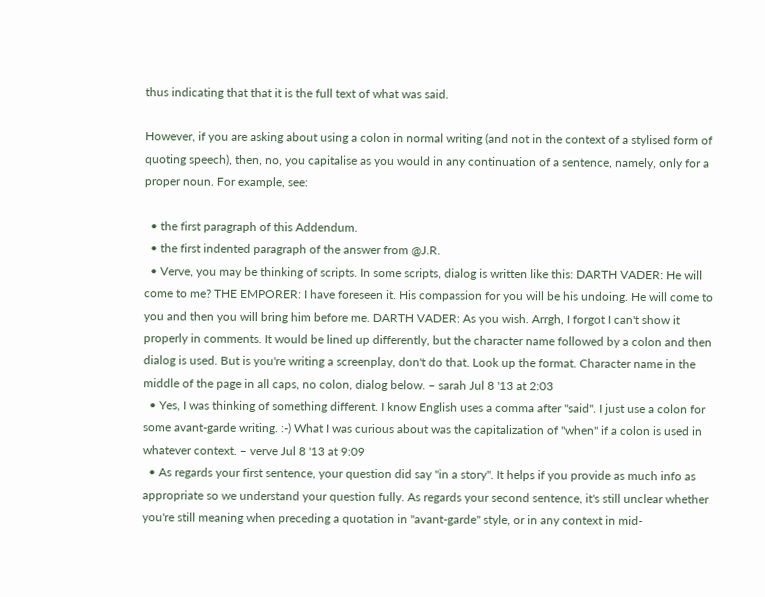thus indicating that that it is the full text of what was said.

However, if you are asking about using a colon in normal writing (and not in the context of a stylised form of quoting speech), then, no, you capitalise as you would in any continuation of a sentence, namely, only for a proper noun. For example, see:

  • the first paragraph of this Addendum.
  • the first indented paragraph of the answer from @J.R.
  • Verve, you may be thinking of scripts. In some scripts, dialog is written like this: DARTH VADER: He will come to me? THE EMPORER: I have foreseen it. His compassion for you will be his undoing. He will come to you and then you will bring him before me. DARTH VADER: As you wish. Arrgh, I forgot I can't show it properly in comments. It would be lined up differently, but the character name followed by a colon and then dialog is used. But is you're writing a screenplay, don't do that. Look up the format. Character name in the middle of the page in all caps, no colon, dialog below. – sarah Jul 8 '13 at 2:03
  • Yes, I was thinking of something different. I know English uses a comma after "said". I just use a colon for some avant-garde writing. :-) What I was curious about was the capitalization of "when" if a colon is used in whatever context. – verve Jul 8 '13 at 9:09
  • As regards your first sentence, your question did say "in a story". It helps if you provide as much info as appropriate so we understand your question fully. As regards your second sentence, it's still unclear whether you're still meaning when preceding a quotation in "avant-garde" style, or in any context in mid-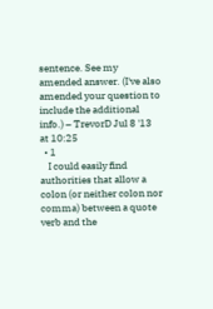sentence. See my amended answer. (I've also amended your question to include the additional info.) – TrevorD Jul 8 '13 at 10:25
  • 1
    I could easily find authorities that allow a colon (or neither colon nor comma) between a quote verb and the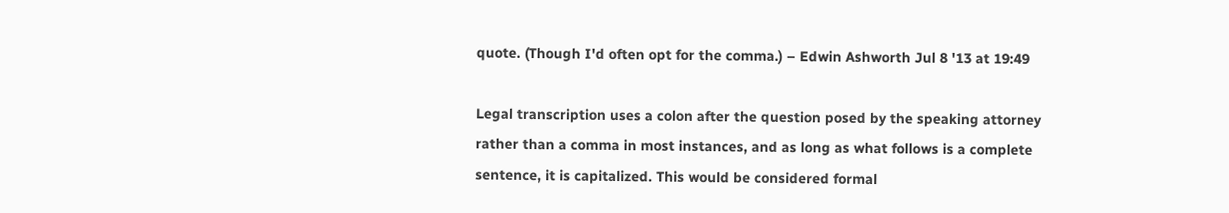quote. (Though I'd often opt for the comma.) – Edwin Ashworth Jul 8 '13 at 19:49

Legal transcription uses a colon after the question posed by the speaking attorney rather than a comma in most instances, and as long as what follows is a complete sentence, it is capitalized. This would be considered formal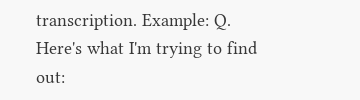transcription. Example: Q. Here's what I'm trying to find out: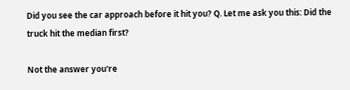Did you see the car approach before it hit you? Q. Let me ask you this: Did the truck hit the median first?

Not the answer you're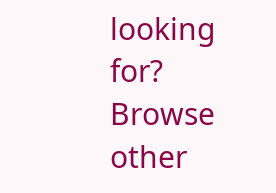looking for? Browse other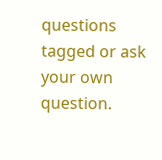questions tagged or ask your own question.